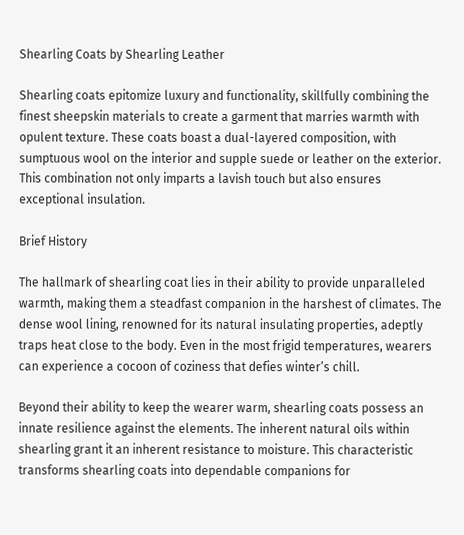Shearling Coats by Shearling Leather

Shearling coats epitomize luxury and functionality, skillfully combining the finest sheepskin materials to create a garment that marries warmth with opulent texture. These coats boast a dual-layered composition, with sumptuous wool on the interior and supple suede or leather on the exterior. This combination not only imparts a lavish touch but also ensures exceptional insulation.

Brief History

The hallmark of shearling coat lies in their ability to provide unparalleled warmth, making them a steadfast companion in the harshest of climates. The dense wool lining, renowned for its natural insulating properties, adeptly traps heat close to the body. Even in the most frigid temperatures, wearers can experience a cocoon of coziness that defies winter’s chill.

Beyond their ability to keep the wearer warm, shearling coats possess an innate resilience against the elements. The inherent natural oils within shearling grant it an inherent resistance to moisture. This characteristic transforms shearling coats into dependable companions for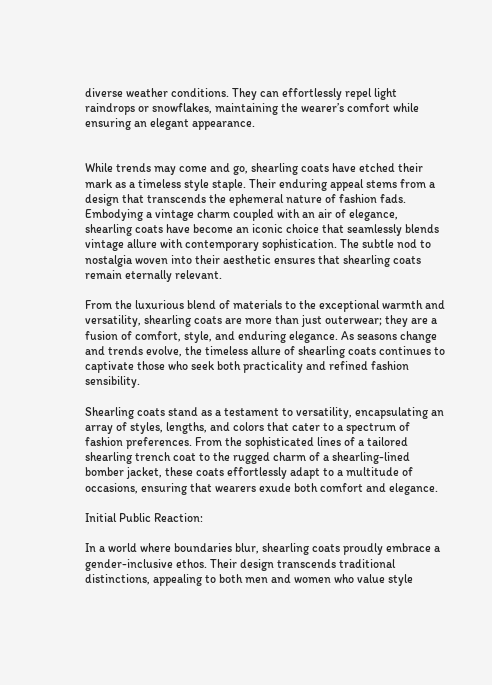diverse weather conditions. They can effortlessly repel light raindrops or snowflakes, maintaining the wearer’s comfort while ensuring an elegant appearance.


While trends may come and go, shearling coats have etched their mark as a timeless style staple. Their enduring appeal stems from a design that transcends the ephemeral nature of fashion fads. Embodying a vintage charm coupled with an air of elegance, shearling coats have become an iconic choice that seamlessly blends vintage allure with contemporary sophistication. The subtle nod to nostalgia woven into their aesthetic ensures that shearling coats remain eternally relevant.

From the luxurious blend of materials to the exceptional warmth and versatility, shearling coats are more than just outerwear; they are a fusion of comfort, style, and enduring elegance. As seasons change and trends evolve, the timeless allure of shearling coats continues to captivate those who seek both practicality and refined fashion sensibility.

Shearling coats stand as a testament to versatility, encapsulating an array of styles, lengths, and colors that cater to a spectrum of fashion preferences. From the sophisticated lines of a tailored shearling trench coat to the rugged charm of a shearling-lined bomber jacket, these coats effortlessly adapt to a multitude of occasions, ensuring that wearers exude both comfort and elegance.

Initial Public Reaction:

In a world where boundaries blur, shearling coats proudly embrace a gender-inclusive ethos. Their design transcends traditional distinctions, appealing to both men and women who value style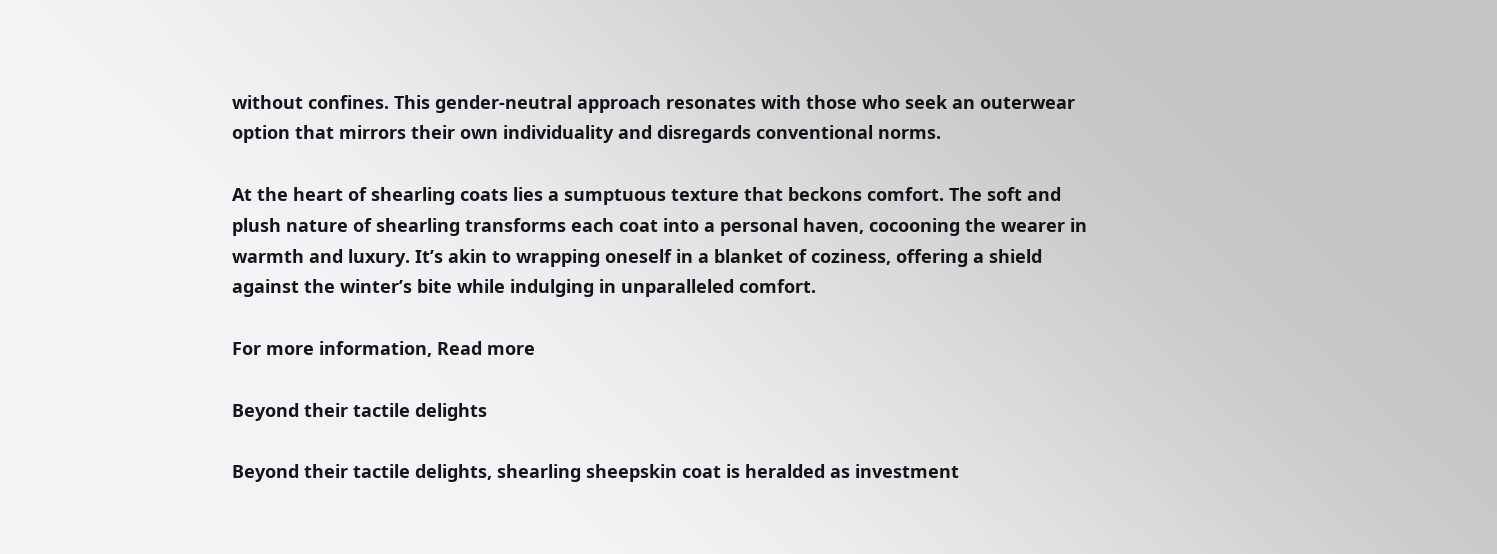without confines. This gender-neutral approach resonates with those who seek an outerwear option that mirrors their own individuality and disregards conventional norms.

At the heart of shearling coats lies a sumptuous texture that beckons comfort. The soft and plush nature of shearling transforms each coat into a personal haven, cocooning the wearer in warmth and luxury. It’s akin to wrapping oneself in a blanket of coziness, offering a shield against the winter’s bite while indulging in unparalleled comfort.

For more information, Read more

Beyond their tactile delights

Beyond their tactile delights, shearling sheepskin coat is heralded as investment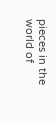pieces in the world of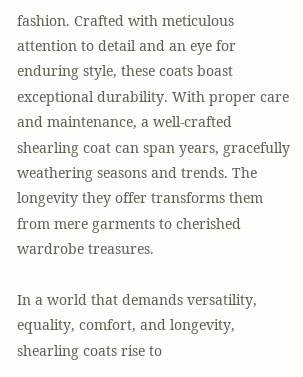fashion. Crafted with meticulous attention to detail and an eye for enduring style, these coats boast exceptional durability. With proper care and maintenance, a well-crafted shearling coat can span years, gracefully weathering seasons and trends. The longevity they offer transforms them from mere garments to cherished wardrobe treasures.

In a world that demands versatility, equality, comfort, and longevity, shearling coats rise to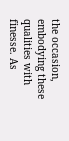the occasion, embodying these qualities with finesse. As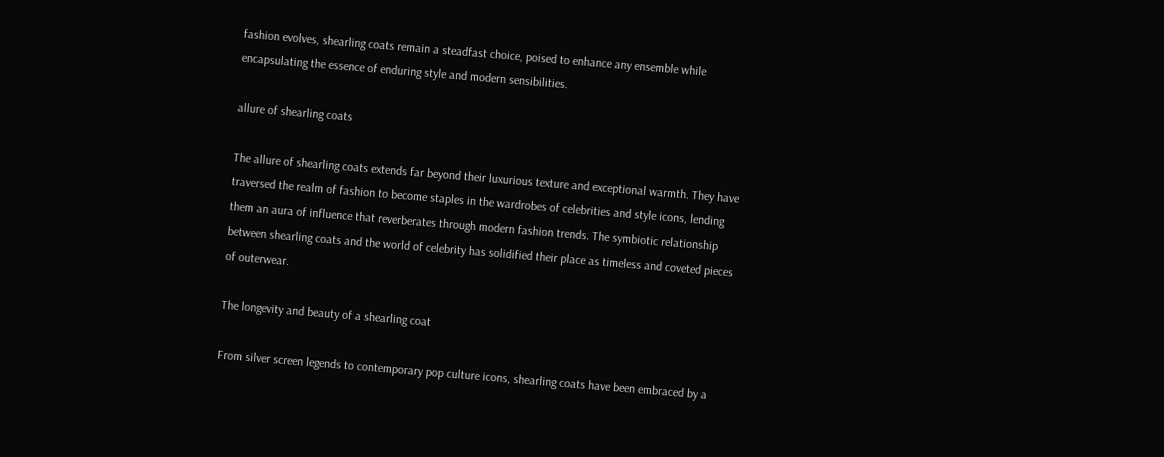fashion evolves, shearling coats remain a steadfast choice, poised to enhance any ensemble while encapsulating the essence of enduring style and modern sensibilities.

allure of shearling coats

The allure of shearling coats extends far beyond their luxurious texture and exceptional warmth. They have traversed the realm of fashion to become staples in the wardrobes of celebrities and style icons, lending them an aura of influence that reverberates through modern fashion trends. The symbiotic relationship between shearling coats and the world of celebrity has solidified their place as timeless and coveted pieces of outerwear.

The longevity and beauty of a shearling coat

From silver screen legends to contemporary pop culture icons, shearling coats have been embraced by a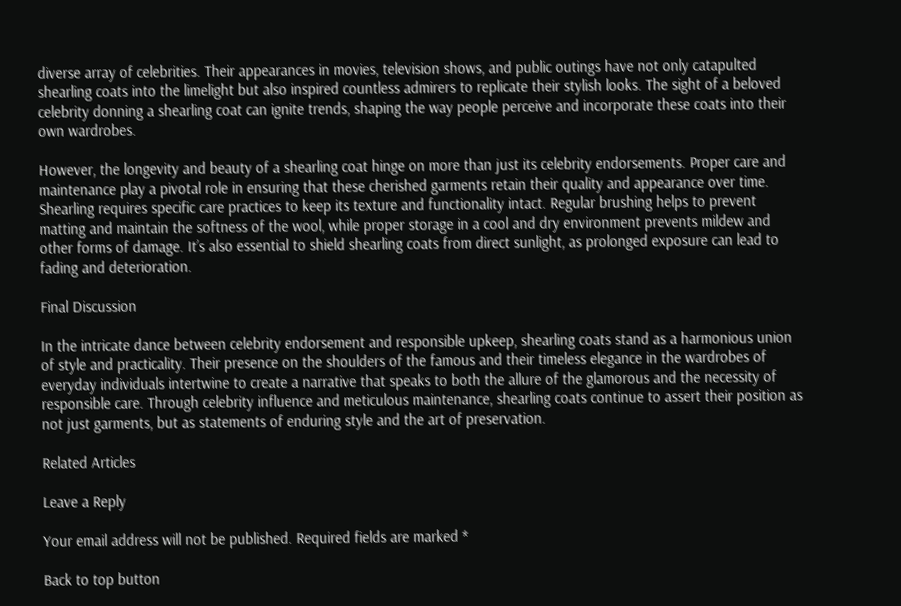diverse array of celebrities. Their appearances in movies, television shows, and public outings have not only catapulted shearling coats into the limelight but also inspired countless admirers to replicate their stylish looks. The sight of a beloved celebrity donning a shearling coat can ignite trends, shaping the way people perceive and incorporate these coats into their own wardrobes.

However, the longevity and beauty of a shearling coat hinge on more than just its celebrity endorsements. Proper care and maintenance play a pivotal role in ensuring that these cherished garments retain their quality and appearance over time. Shearling requires specific care practices to keep its texture and functionality intact. Regular brushing helps to prevent matting and maintain the softness of the wool, while proper storage in a cool and dry environment prevents mildew and other forms of damage. It’s also essential to shield shearling coats from direct sunlight, as prolonged exposure can lead to fading and deterioration.

Final Discussion

In the intricate dance between celebrity endorsement and responsible upkeep, shearling coats stand as a harmonious union of style and practicality. Their presence on the shoulders of the famous and their timeless elegance in the wardrobes of everyday individuals intertwine to create a narrative that speaks to both the allure of the glamorous and the necessity of responsible care. Through celebrity influence and meticulous maintenance, shearling coats continue to assert their position as not just garments, but as statements of enduring style and the art of preservation.

Related Articles

Leave a Reply

Your email address will not be published. Required fields are marked *

Back to top button